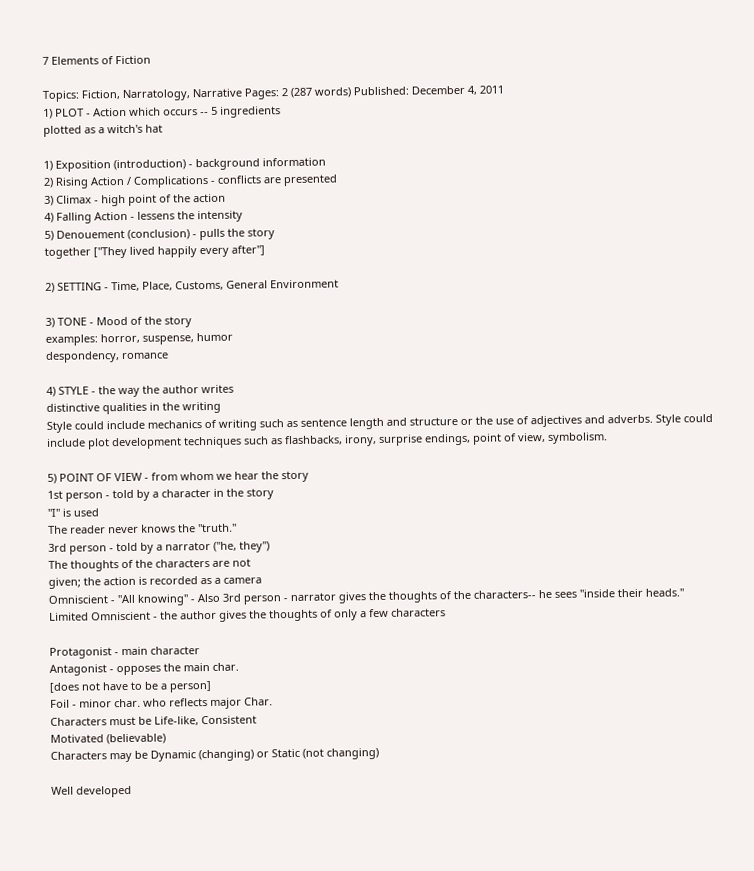7 Elements of Fiction

Topics: Fiction, Narratology, Narrative Pages: 2 (287 words) Published: December 4, 2011
1) PLOT - Action which occurs -- 5 ingredients
plotted as a witch's hat

1) Exposition (introduction) - background information
2) Rising Action / Complications - conflicts are presented
3) Climax - high point of the action
4) Falling Action - lessens the intensity
5) Denouement (conclusion) - pulls the story
together ["They lived happily every after"]

2) SETTING - Time, Place, Customs, General Environment

3) TONE - Mood of the story
examples: horror, suspense, humor
despondency, romance

4) STYLE - the way the author writes
distinctive qualities in the writing
Style could include mechanics of writing such as sentence length and structure or the use of adjectives and adverbs. Style could include plot development techniques such as flashbacks, irony, surprise endings, point of view, symbolism.

5) POINT OF VIEW - from whom we hear the story
1st person - told by a character in the story
"I" is used
The reader never knows the "truth."
3rd person - told by a narrator ("he, they")
The thoughts of the characters are not
given; the action is recorded as a camera
Omniscient - "All knowing" - Also 3rd person - narrator gives the thoughts of the characters-- he sees "inside their heads."
Limited Omniscient - the author gives the thoughts of only a few characters

Protagonist - main character
Antagonist - opposes the main char.
[does not have to be a person]
Foil - minor char. who reflects major Char.
Characters must be Life-like, Consistent
Motivated (believable)
Characters may be Dynamic (changing) or Static (not changing)

Well developed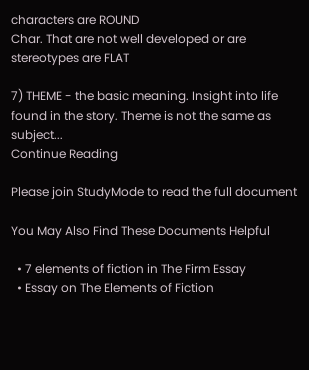characters are ROUND
Char. That are not well developed or are stereotypes are FLAT

7) THEME - the basic meaning. Insight into life found in the story. Theme is not the same as subject...
Continue Reading

Please join StudyMode to read the full document

You May Also Find These Documents Helpful

  • 7 elements of fiction in The Firm Essay
  • Essay on The Elements of Fiction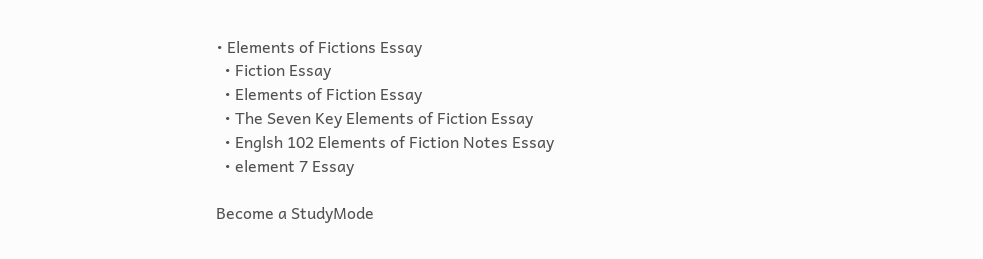• Elements of Fictions Essay
  • Fiction Essay
  • Elements of Fiction Essay
  • The Seven Key Elements of Fiction Essay
  • Englsh 102 Elements of Fiction Notes Essay
  • element 7 Essay

Become a StudyMode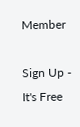Member

Sign Up - It's Free